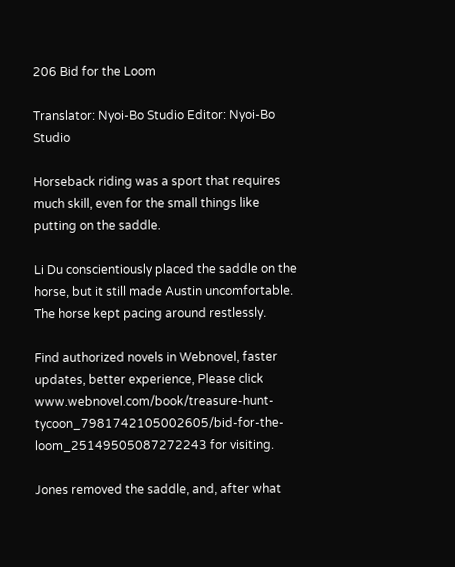206 Bid for the Loom

Translator: Nyoi-Bo Studio Editor: Nyoi-Bo Studio

Horseback riding was a sport that requires much skill, even for the small things like putting on the saddle.

Li Du conscientiously placed the saddle on the horse, but it still made Austin uncomfortable. The horse kept pacing around restlessly.

Find authorized novels in Webnovel, faster updates, better experience, Please click www.webnovel.com/book/treasure-hunt-tycoon_7981742105002605/bid-for-the-loom_25149505087272243 for visiting.

Jones removed the saddle, and, after what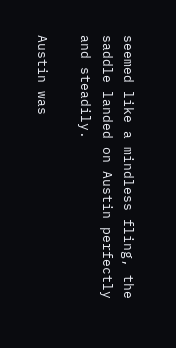seemed like a mindless fling, the saddle landed on Austin perfectly and steadily.

Austin was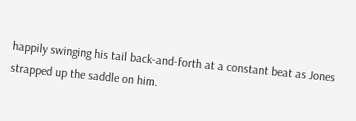happily swinging his tail back-and-forth at a constant beat as Jones strapped up the saddle on him.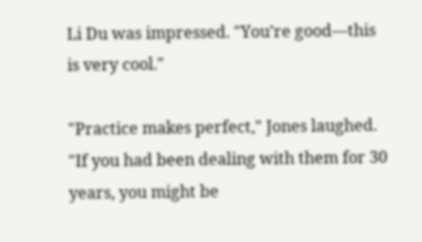Li Du was impressed. "You’re good—this is very cool."

"Practice makes perfect," Jones laughed. "If you had been dealing with them for 30 years, you might be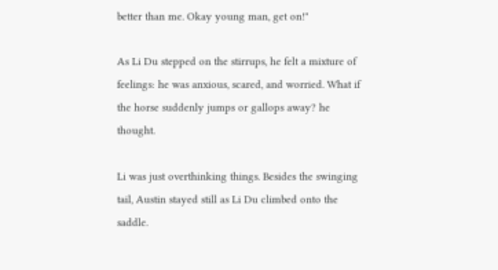better than me. Okay young man, get on!"

As Li Du stepped on the stirrups, he felt a mixture of feelings: he was anxious, scared, and worried. What if the horse suddenly jumps or gallops away? he thought.

Li was just overthinking things. Besides the swinging tail, Austin stayed still as Li Du climbed onto the saddle.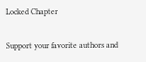Locked Chapter

Support your favorite authors and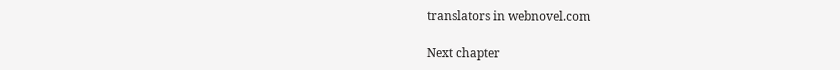translators in webnovel.com

Next chapter